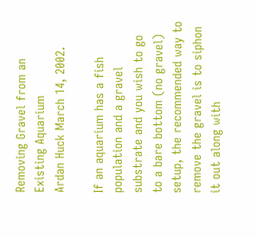Removing Gravel from an Existing Aquarium
Ardan Huck March 14, 2002.

If an aquarium has a fish population and a gravel substrate and you wish to go to a bare bottom (no gravel) setup, the recommended way to remove the gravel is to siphon it out along with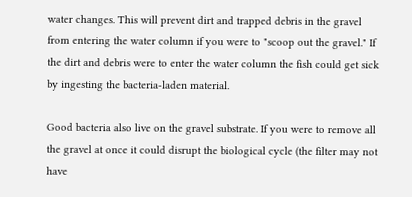water changes. This will prevent dirt and trapped debris in the gravel from entering the water column if you were to "scoop out the gravel." If the dirt and debris were to enter the water column the fish could get sick by ingesting the bacteria-laden material.

Good bacteria also live on the gravel substrate. If you were to remove all the gravel at once it could disrupt the biological cycle (the filter may not have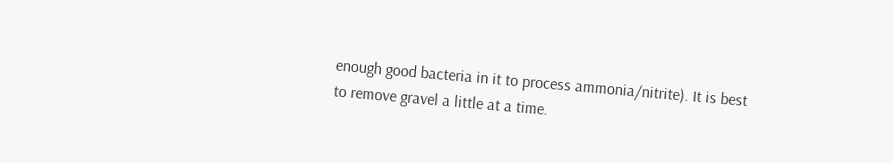enough good bacteria in it to process ammonia/nitrite). It is best to remove gravel a little at a time.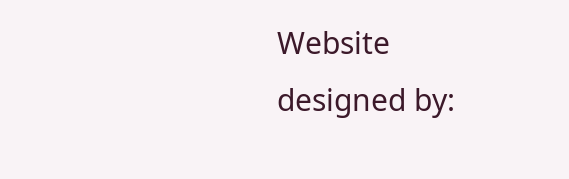Website designed by: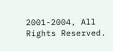2001-2004, All Rights Reserved.